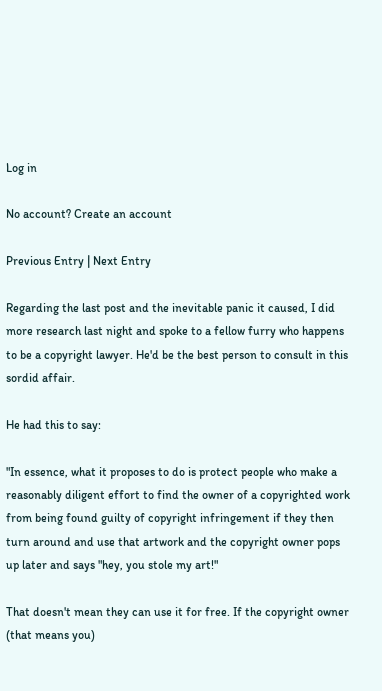Log in

No account? Create an account

Previous Entry | Next Entry

Regarding the last post and the inevitable panic it caused, I did more research last night and spoke to a fellow furry who happens to be a copyright lawyer. He'd be the best person to consult in this sordid affair.

He had this to say:

"In essence, what it proposes to do is protect people who make a reasonably diligent effort to find the owner of a copyrighted work from being found guilty of copyright infringement if they then turn around and use that artwork and the copyright owner pops up later and says "hey, you stole my art!"

That doesn't mean they can use it for free. If the copyright owner (that means you)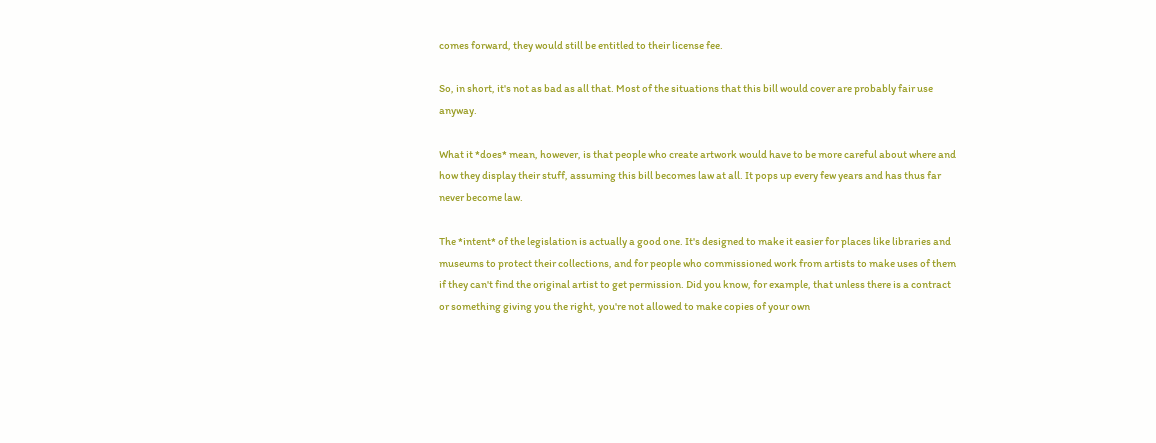comes forward, they would still be entitled to their license fee.

So, in short, it's not as bad as all that. Most of the situations that this bill would cover are probably fair use anyway.

What it *does* mean, however, is that people who create artwork would have to be more careful about where and how they display their stuff, assuming this bill becomes law at all. It pops up every few years and has thus far never become law.

The *intent* of the legislation is actually a good one. It's designed to make it easier for places like libraries and museums to protect their collections, and for people who commissioned work from artists to make uses of them if they can't find the original artist to get permission. Did you know, for example, that unless there is a contract or something giving you the right, you're not allowed to make copies of your own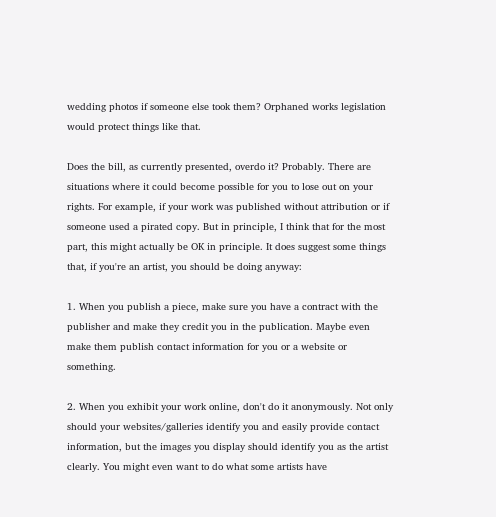wedding photos if someone else took them? Orphaned works legislation would protect things like that.

Does the bill, as currently presented, overdo it? Probably. There are situations where it could become possible for you to lose out on your rights. For example, if your work was published without attribution or if someone used a pirated copy. But in principle, I think that for the most part, this might actually be OK in principle. It does suggest some things that, if you're an artist, you should be doing anyway:

1. When you publish a piece, make sure you have a contract with the publisher and make they credit you in the publication. Maybe even make them publish contact information for you or a website or something.

2. When you exhibit your work online, don't do it anonymously. Not only should your websites/galleries identify you and easily provide contact information, but the images you display should identify you as the artist clearly. You might even want to do what some artists have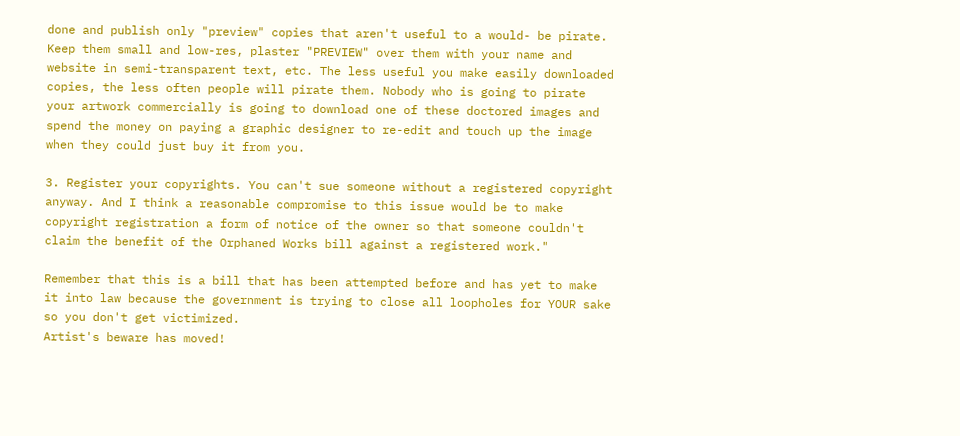done and publish only "preview" copies that aren't useful to a would- be pirate. Keep them small and low-res, plaster "PREVIEW" over them with your name and website in semi-transparent text, etc. The less useful you make easily downloaded copies, the less often people will pirate them. Nobody who is going to pirate your artwork commercially is going to download one of these doctored images and spend the money on paying a graphic designer to re-edit and touch up the image when they could just buy it from you.

3. Register your copyrights. You can't sue someone without a registered copyright anyway. And I think a reasonable compromise to this issue would be to make copyright registration a form of notice of the owner so that someone couldn't claim the benefit of the Orphaned Works bill against a registered work."

Remember that this is a bill that has been attempted before and has yet to make it into law because the government is trying to close all loopholes for YOUR sake so you don't get victimized.
Artist's beware has moved!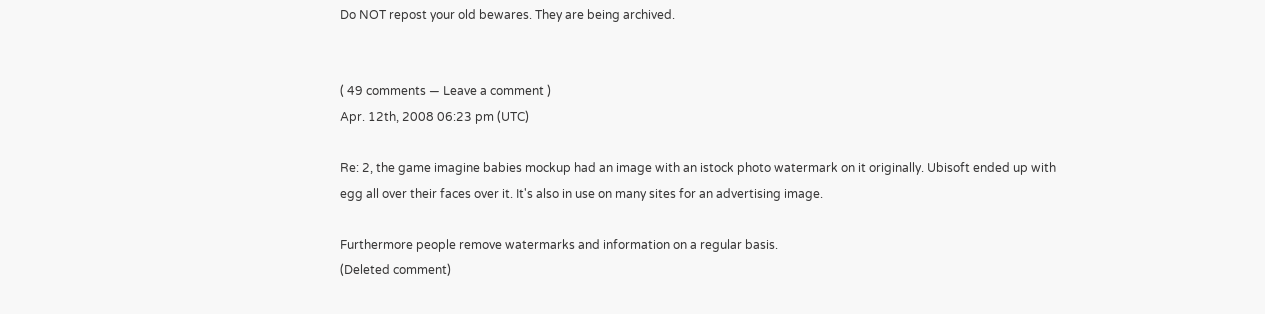Do NOT repost your old bewares. They are being archived.


( 49 comments — Leave a comment )
Apr. 12th, 2008 06:23 pm (UTC)

Re: 2, the game imagine babies mockup had an image with an istock photo watermark on it originally. Ubisoft ended up with egg all over their faces over it. It's also in use on many sites for an advertising image.

Furthermore people remove watermarks and information on a regular basis.
(Deleted comment)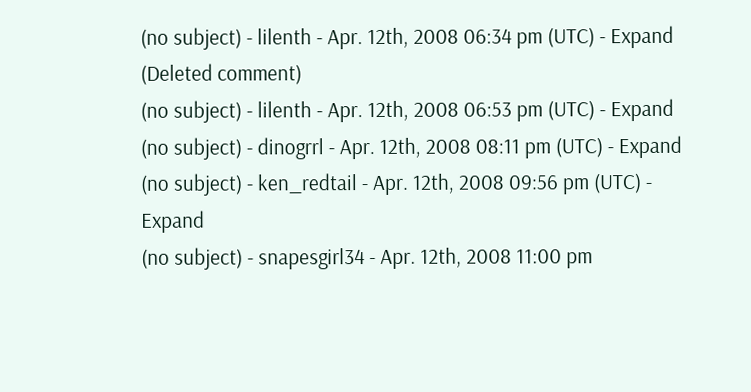(no subject) - lilenth - Apr. 12th, 2008 06:34 pm (UTC) - Expand
(Deleted comment)
(no subject) - lilenth - Apr. 12th, 2008 06:53 pm (UTC) - Expand
(no subject) - dinogrrl - Apr. 12th, 2008 08:11 pm (UTC) - Expand
(no subject) - ken_redtail - Apr. 12th, 2008 09:56 pm (UTC) - Expand
(no subject) - snapesgirl34 - Apr. 12th, 2008 11:00 pm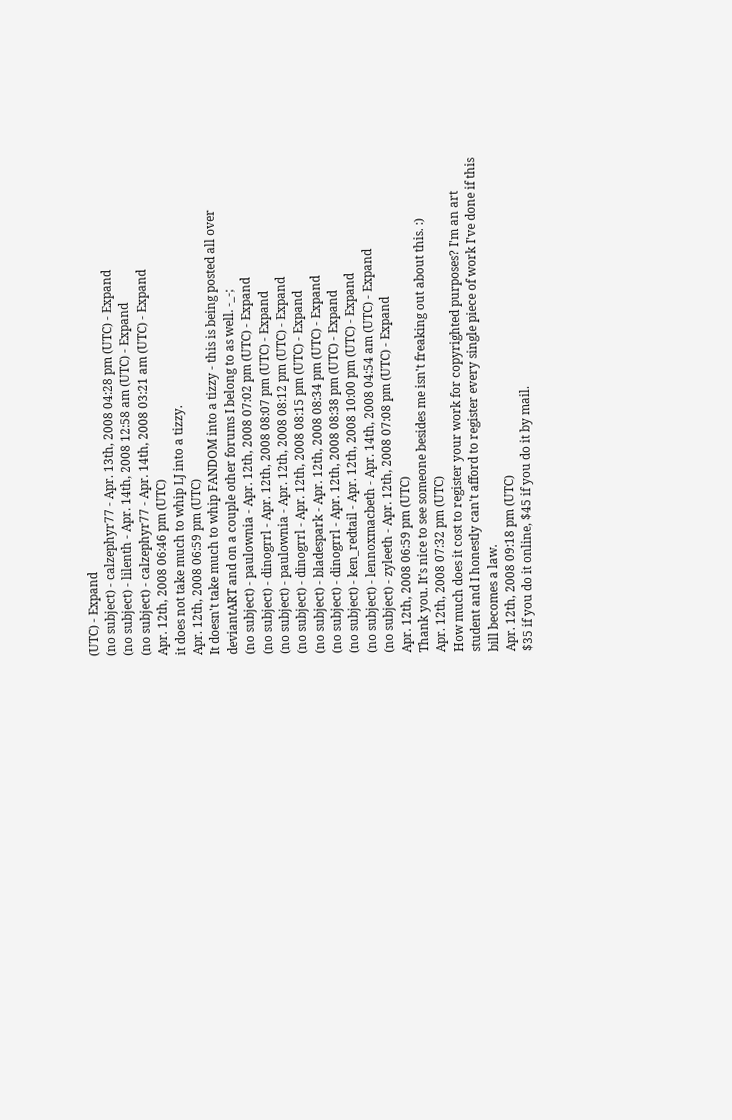(UTC) - Expand
(no subject) - calzephyr77 - Apr. 13th, 2008 04:28 pm (UTC) - Expand
(no subject) - lilenth - Apr. 14th, 2008 12:58 am (UTC) - Expand
(no subject) - calzephyr77 - Apr. 14th, 2008 03:21 am (UTC) - Expand
Apr. 12th, 2008 06:46 pm (UTC)
it does not take much to whip LJ into a tizzy.
Apr. 12th, 2008 06:59 pm (UTC)
It doesn't take much to whip FANDOM into a tizzy - this is being posted all over deviantART and on a couple other forums I belong to as well. -_-;
(no subject) - paulownia - Apr. 12th, 2008 07:02 pm (UTC) - Expand
(no subject) - dinogrrl - Apr. 12th, 2008 08:07 pm (UTC) - Expand
(no subject) - paulownia - Apr. 12th, 2008 08:12 pm (UTC) - Expand
(no subject) - dinogrrl - Apr. 12th, 2008 08:15 pm (UTC) - Expand
(no subject) - bladespark - Apr. 12th, 2008 08:34 pm (UTC) - Expand
(no subject) - dinogrrl - Apr. 12th, 2008 08:38 pm (UTC) - Expand
(no subject) - ken_redtail - Apr. 12th, 2008 10:00 pm (UTC) - Expand
(no subject) - lennoxmacbeth - Apr. 14th, 2008 04:54 am (UTC) - Expand
(no subject) - zyleeth - Apr. 12th, 2008 07:08 pm (UTC) - Expand
Apr. 12th, 2008 06:59 pm (UTC)
Thank you. It's nice to see someone besides me isn't freaking out about this. :)
Apr. 12th, 2008 07:32 pm (UTC)
How much does it cost to register your work for copyrighted purposes? I'm an art student and I honestly can't afford to register every single piece of work I've done if this bill becomes a law.
Apr. 12th, 2008 09:18 pm (UTC)
$35 if you do it online, $45 if you do it by mail.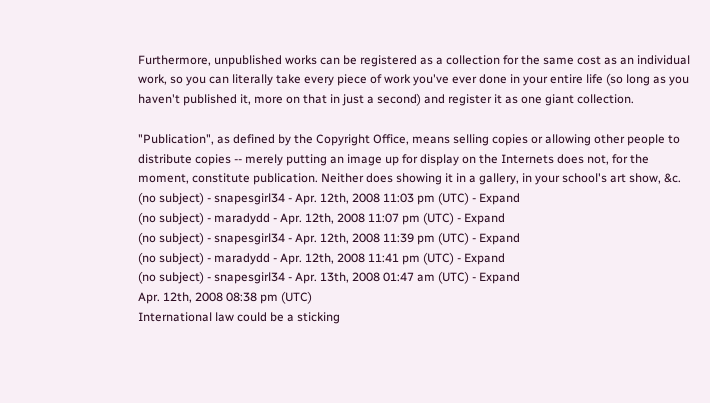Furthermore, unpublished works can be registered as a collection for the same cost as an individual work, so you can literally take every piece of work you've ever done in your entire life (so long as you haven't published it, more on that in just a second) and register it as one giant collection.

"Publication", as defined by the Copyright Office, means selling copies or allowing other people to distribute copies -- merely putting an image up for display on the Internets does not, for the moment, constitute publication. Neither does showing it in a gallery, in your school's art show, &c.
(no subject) - snapesgirl34 - Apr. 12th, 2008 11:03 pm (UTC) - Expand
(no subject) - maradydd - Apr. 12th, 2008 11:07 pm (UTC) - Expand
(no subject) - snapesgirl34 - Apr. 12th, 2008 11:39 pm (UTC) - Expand
(no subject) - maradydd - Apr. 12th, 2008 11:41 pm (UTC) - Expand
(no subject) - snapesgirl34 - Apr. 13th, 2008 01:47 am (UTC) - Expand
Apr. 12th, 2008 08:38 pm (UTC)
International law could be a sticking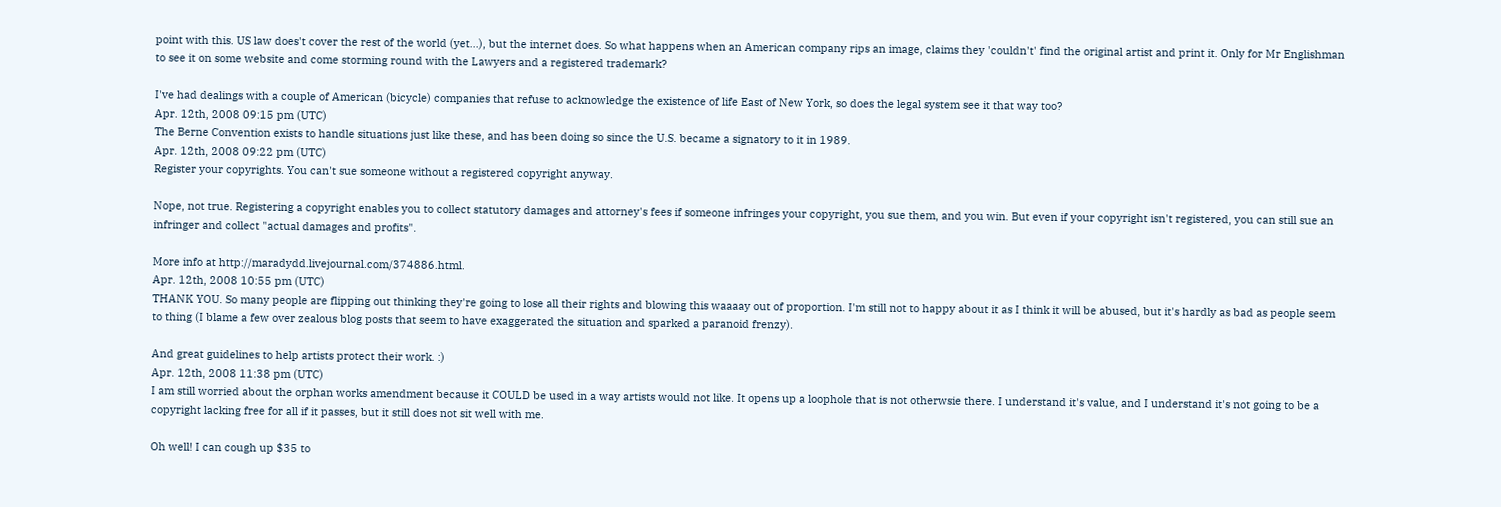point with this. US law does't cover the rest of the world (yet...), but the internet does. So what happens when an American company rips an image, claims they 'couldn't' find the original artist and print it. Only for Mr Englishman to see it on some website and come storming round with the Lawyers and a registered trademark?

I've had dealings with a couple of American (bicycle) companies that refuse to acknowledge the existence of life East of New York, so does the legal system see it that way too?
Apr. 12th, 2008 09:15 pm (UTC)
The Berne Convention exists to handle situations just like these, and has been doing so since the U.S. became a signatory to it in 1989.
Apr. 12th, 2008 09:22 pm (UTC)
Register your copyrights. You can't sue someone without a registered copyright anyway.

Nope, not true. Registering a copyright enables you to collect statutory damages and attorney's fees if someone infringes your copyright, you sue them, and you win. But even if your copyright isn't registered, you can still sue an infringer and collect "actual damages and profits".

More info at http://maradydd.livejournal.com/374886.html.
Apr. 12th, 2008 10:55 pm (UTC)
THANK YOU. So many people are flipping out thinking they're going to lose all their rights and blowing this waaaay out of proportion. I'm still not to happy about it as I think it will be abused, but it's hardly as bad as people seem to thing (I blame a few over zealous blog posts that seem to have exaggerated the situation and sparked a paranoid frenzy).

And great guidelines to help artists protect their work. :)
Apr. 12th, 2008 11:38 pm (UTC)
I am still worried about the orphan works amendment because it COULD be used in a way artists would not like. It opens up a loophole that is not otherwsie there. I understand it's value, and I understand it's not going to be a copyright lacking free for all if it passes, but it still does not sit well with me.

Oh well! I can cough up $35 to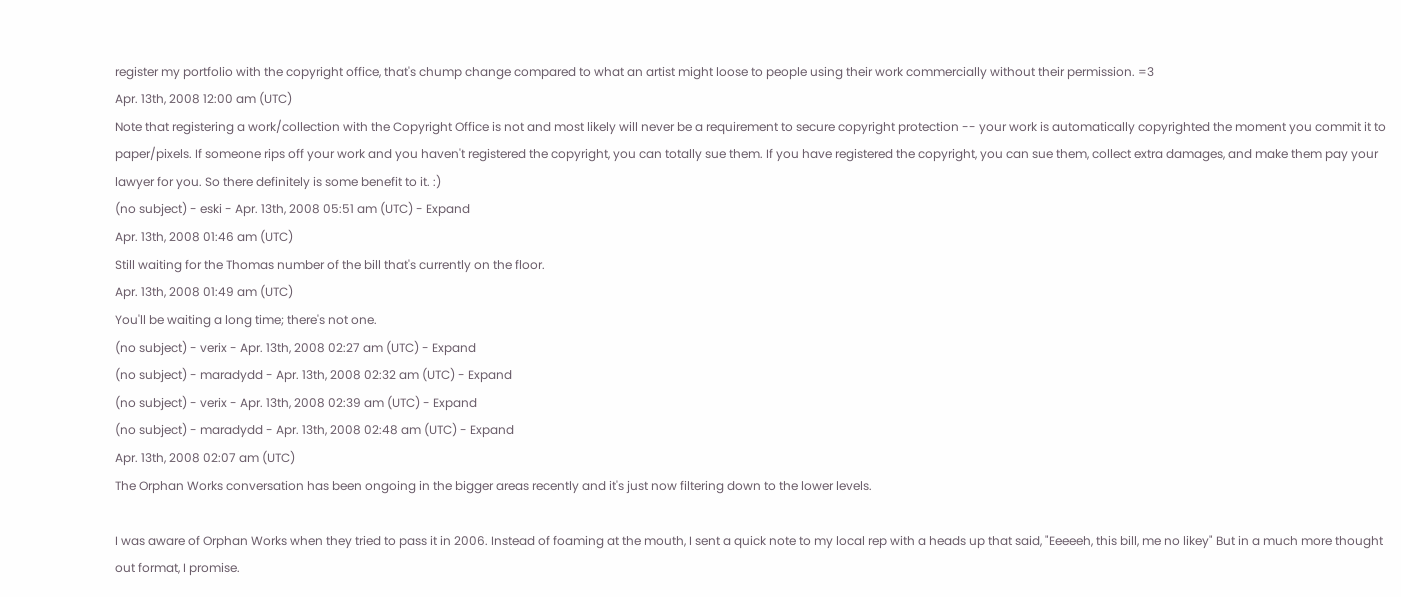register my portfolio with the copyright office, that's chump change compared to what an artist might loose to people using their work commercially without their permission. =3
Apr. 13th, 2008 12:00 am (UTC)
Note that registering a work/collection with the Copyright Office is not and most likely will never be a requirement to secure copyright protection -- your work is automatically copyrighted the moment you commit it to paper/pixels. If someone rips off your work and you haven't registered the copyright, you can totally sue them. If you have registered the copyright, you can sue them, collect extra damages, and make them pay your lawyer for you. So there definitely is some benefit to it. :)
(no subject) - eski - Apr. 13th, 2008 05:51 am (UTC) - Expand
Apr. 13th, 2008 01:46 am (UTC)
Still waiting for the Thomas number of the bill that's currently on the floor.
Apr. 13th, 2008 01:49 am (UTC)
You'll be waiting a long time; there's not one.
(no subject) - verix - Apr. 13th, 2008 02:27 am (UTC) - Expand
(no subject) - maradydd - Apr. 13th, 2008 02:32 am (UTC) - Expand
(no subject) - verix - Apr. 13th, 2008 02:39 am (UTC) - Expand
(no subject) - maradydd - Apr. 13th, 2008 02:48 am (UTC) - Expand
Apr. 13th, 2008 02:07 am (UTC)
The Orphan Works conversation has been ongoing in the bigger areas recently and it's just now filtering down to the lower levels.

I was aware of Orphan Works when they tried to pass it in 2006. Instead of foaming at the mouth, I sent a quick note to my local rep with a heads up that said, "Eeeeeh, this bill, me no likey" But in a much more thought out format, I promise.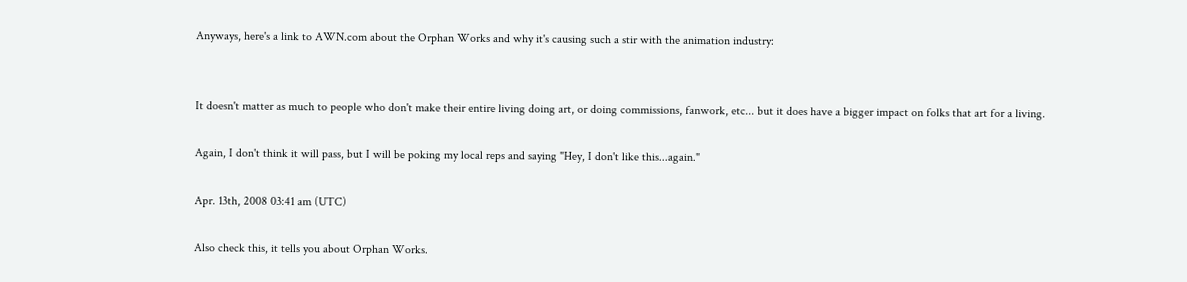Anyways, here's a link to AWN.com about the Orphan Works and why it's causing such a stir with the animation industry:


It doesn't matter as much to people who don't make their entire living doing art, or doing commissions, fanwork, etc... but it does have a bigger impact on folks that art for a living.

Again, I don't think it will pass, but I will be poking my local reps and saying "Hey, I don't like this...again."

Apr. 13th, 2008 03:41 am (UTC)

Also check this, it tells you about Orphan Works.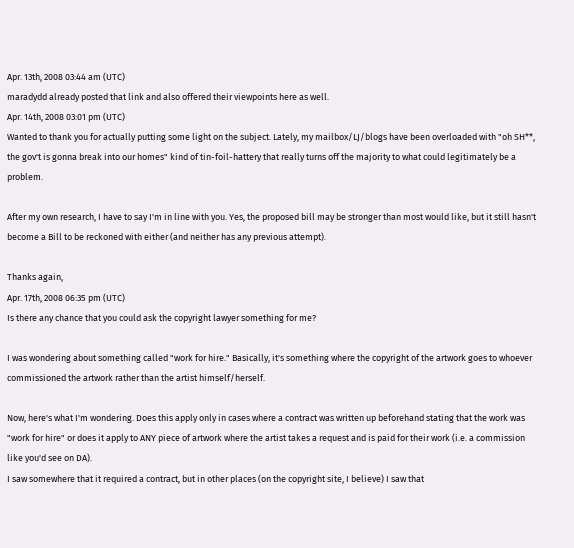Apr. 13th, 2008 03:44 am (UTC)
maradydd already posted that link and also offered their viewpoints here as well.
Apr. 14th, 2008 03:01 pm (UTC)
Wanted to thank you for actually putting some light on the subject. Lately, my mailbox/LJ/blogs have been overloaded with "oh SH**, the gov't is gonna break into our homes" kind of tin-foil-hattery that really turns off the majority to what could legitimately be a problem.

After my own research, I have to say I'm in line with you. Yes, the proposed bill may be stronger than most would like, but it still hasn't become a Bill to be reckoned with either (and neither has any previous attempt).

Thanks again,
Apr. 17th, 2008 06:35 pm (UTC)
Is there any chance that you could ask the copyright lawyer something for me?

I was wondering about something called "work for hire." Basically, it's something where the copyright of the artwork goes to whoever commissioned the artwork rather than the artist himself/herself.

Now, here's what I'm wondering. Does this apply only in cases where a contract was written up beforehand stating that the work was "work for hire" or does it apply to ANY piece of artwork where the artist takes a request and is paid for their work (i.e. a commission like you'd see on DA).
I saw somewhere that it required a contract, but in other places (on the copyright site, I believe) I saw that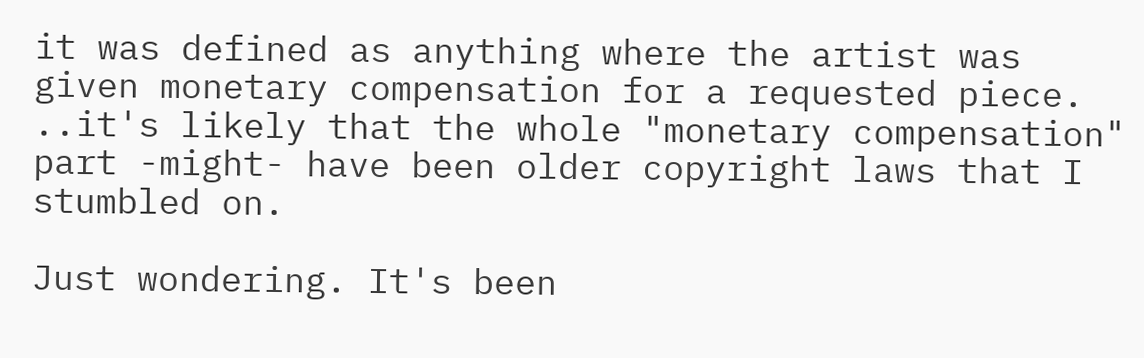it was defined as anything where the artist was given monetary compensation for a requested piece. ..it's likely that the whole "monetary compensation" part -might- have been older copyright laws that I stumbled on.

Just wondering. It's been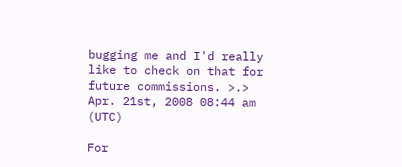bugging me and I'd really like to check on that for future commissions. >.>
Apr. 21st, 2008 08:44 am (UTC)

For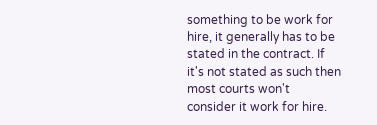something to be work for hire, it generally has to be stated in the contract. If it's not stated as such then most courts won't consider it work for hire.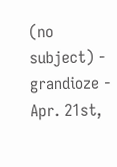(no subject) - grandioze - Apr. 21st,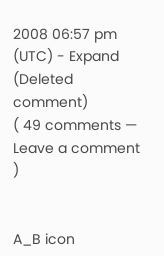2008 06:57 pm (UTC) - Expand
(Deleted comment)
( 49 comments — Leave a comment )


A_B icon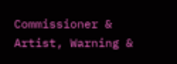Commissioner & Artist, Warning &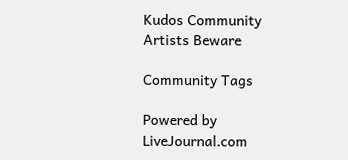Kudos Community
Artists Beware

Community Tags

Powered by LiveJournal.com